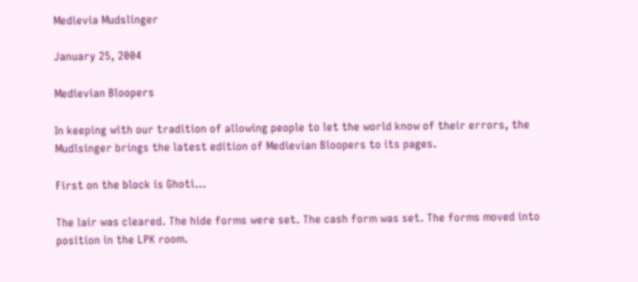Medievia Mudslinger

January 25, 2004

Medievian Bloopers

In keeping with our tradition of allowing people to let the world know of their errors, the Mudlsinger brings the latest edition of Medievian Bloopers to its pages.

First on the block is Ghoti...

The lair was cleared. The hide forms were set. The cash form was set. The forms moved into position in the LPK room.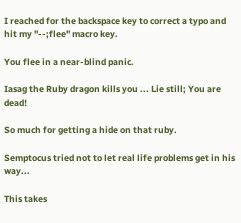I reached for the backspace key to correct a typo and hit my "--;flee" macro key.

You flee in a near-blind panic.

Iasag the Ruby dragon kills you ... Lie still; You are dead!

So much for getting a hide on that ruby.

Semptocus tried not to let real life problems get in his way...

This takes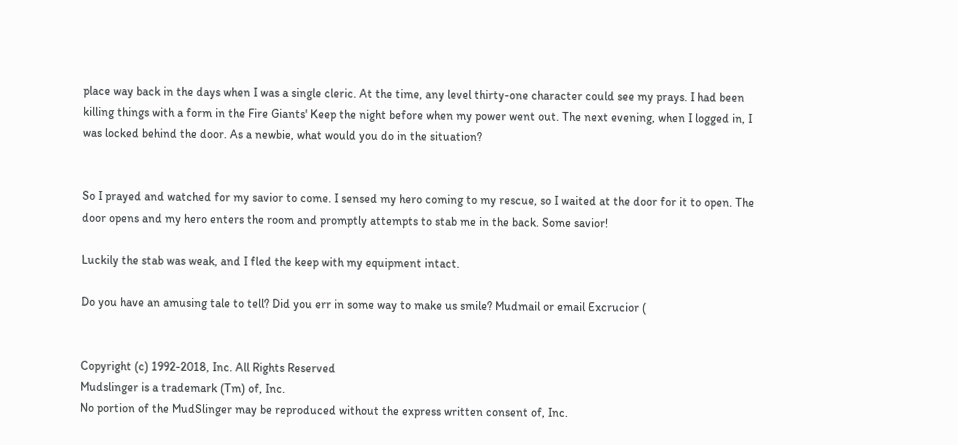place way back in the days when I was a single cleric. At the time, any level thirty-one character could see my prays. I had been killing things with a form in the Fire Giants' Keep the night before when my power went out. The next evening, when I logged in, I was locked behind the door. As a newbie, what would you do in the situation?


So I prayed and watched for my savior to come. I sensed my hero coming to my rescue, so I waited at the door for it to open. The door opens and my hero enters the room and promptly attempts to stab me in the back. Some savior!

Luckily the stab was weak, and I fled the keep with my equipment intact.

Do you have an amusing tale to tell? Did you err in some way to make us smile? Mudmail or email Excrucior (


Copyright (c) 1992-2018, Inc. All Rights Reserved
Mudslinger is a trademark (Tm) of, Inc.
No portion of the MudSlinger may be reproduced without the express written consent of, Inc.